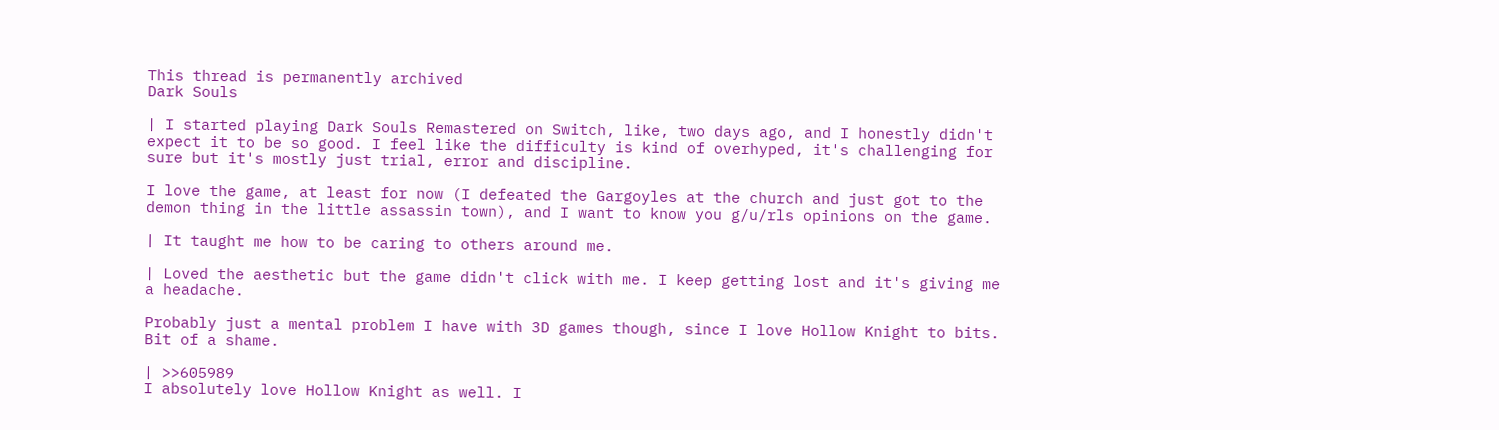This thread is permanently archived
Dark Souls

| I started playing Dark Souls Remastered on Switch, like, two days ago, and I honestly didn't expect it to be so good. I feel like the difficulty is kind of overhyped, it's challenging for sure but it's mostly just trial, error and discipline.

I love the game, at least for now (I defeated the Gargoyles at the church and just got to the demon thing in the little assassin town), and I want to know you g/u/rls opinions on the game.

| It taught me how to be caring to others around me.

| Loved the aesthetic but the game didn't click with me. I keep getting lost and it's giving me a headache.

Probably just a mental problem I have with 3D games though, since I love Hollow Knight to bits. Bit of a shame.

| >>605989
I absolutely love Hollow Knight as well. I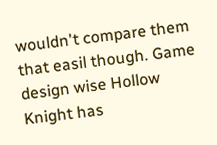wouldn't compare them that easil though. Game design wise Hollow Knight has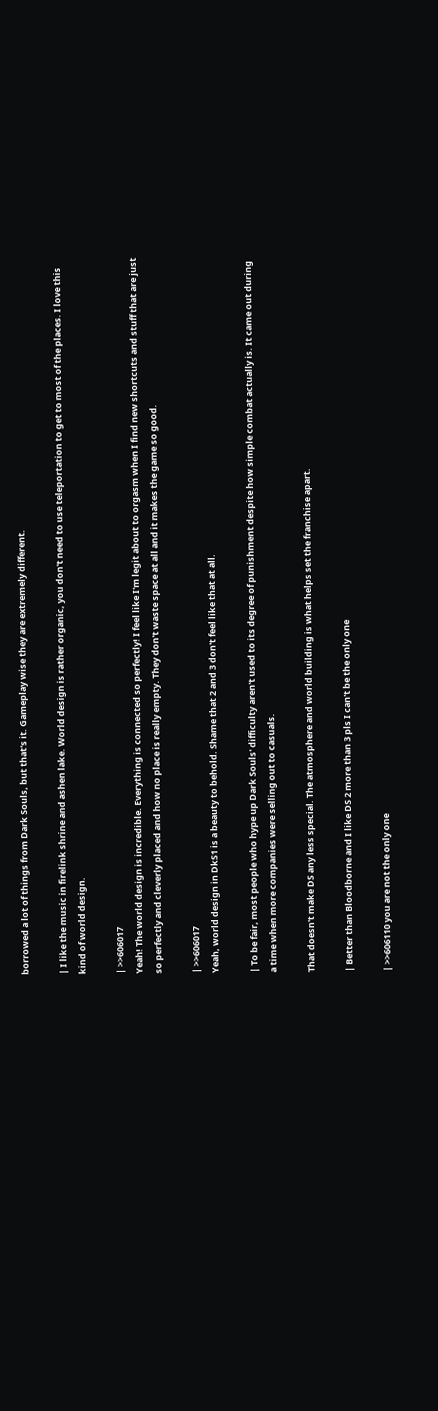borrowed a lot of things from Dark Souls, but that's it. Gameplay wise they are extremely different.

| I like the music in firelink shrine and ashen lake. World design is rather organic, you don't need to use teleportation to get to most of the places. I love this kind of world design.

| >>606017
Yeah! The world design is incredible. Everything is connected so perfectly! I feel like I'm legit about to orgasm when I find new shortcuts and stuff that are just so perfectly and cleverly placed and how no place is really empty. They don't waste space at all and it makes the game so good.

| >>606017
Yeah, world design in DkS1 is a beauty to behold. Shame that 2 and 3 don't feel like that at all.

| To be fair, most people who hype up Dark Souls' difficulty aren't used to its degree of punishment despite how simple combat actually is. It came out during a time when more companies were selling out to casuals.

That doesn't make DS any less special. The atmosphere and world building is what helps set the franchise apart.

| Better than Bloodborne and I like DS 2 more than 3 pls I can't be the only one

| >>606110 you are not the only one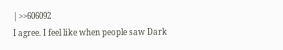| >>606092
I agree. I feel like when people saw Dark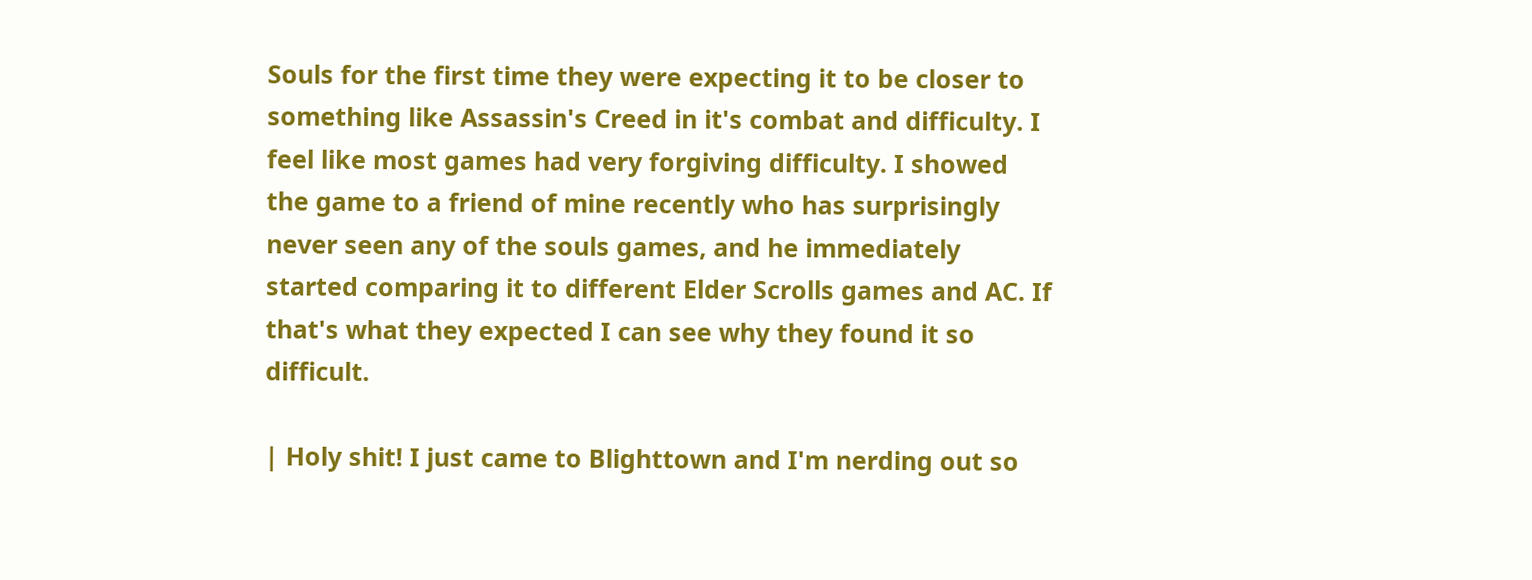Souls for the first time they were expecting it to be closer to something like Assassin's Creed in it's combat and difficulty. I feel like most games had very forgiving difficulty. I showed the game to a friend of mine recently who has surprisingly never seen any of the souls games, and he immediately started comparing it to different Elder Scrolls games and AC. If that's what they expected I can see why they found it so difficult.

| Holy shit! I just came to Blighttown and I'm nerding out so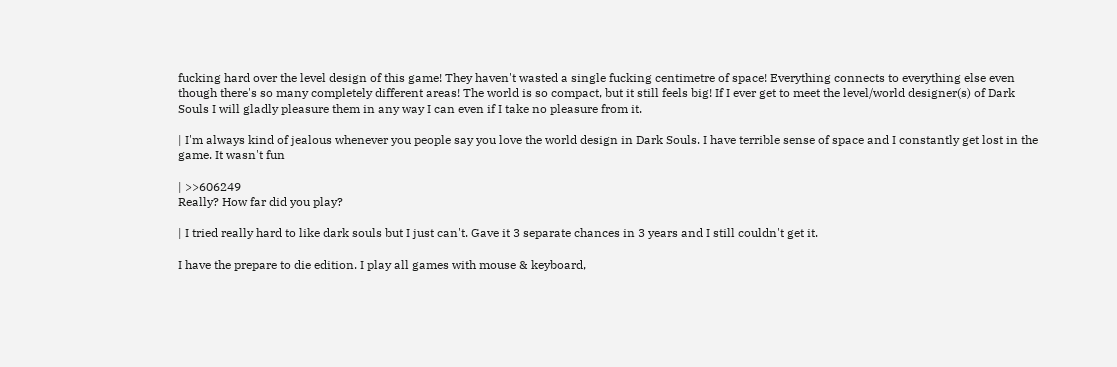fucking hard over the level design of this game! They haven't wasted a single fucking centimetre of space! Everything connects to everything else even though there's so many completely different areas! The world is so compact, but it still feels big! If I ever get to meet the level/world designer(s) of Dark Souls I will gladly pleasure them in any way I can even if I take no pleasure from it.

| I'm always kind of jealous whenever you people say you love the world design in Dark Souls. I have terrible sense of space and I constantly get lost in the game. It wasn't fun

| >>606249
Really? How far did you play?

| I tried really hard to like dark souls but I just can't. Gave it 3 separate chances in 3 years and I still couldn't get it.

I have the prepare to die edition. I play all games with mouse & keyboard,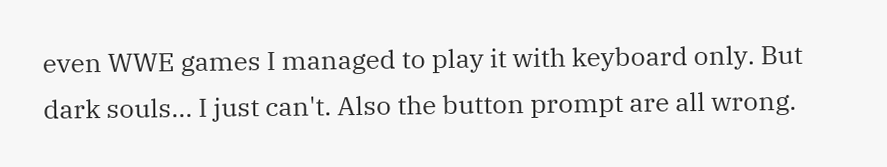even WWE games I managed to play it with keyboard only. But dark souls... I just can't. Also the button prompt are all wrong.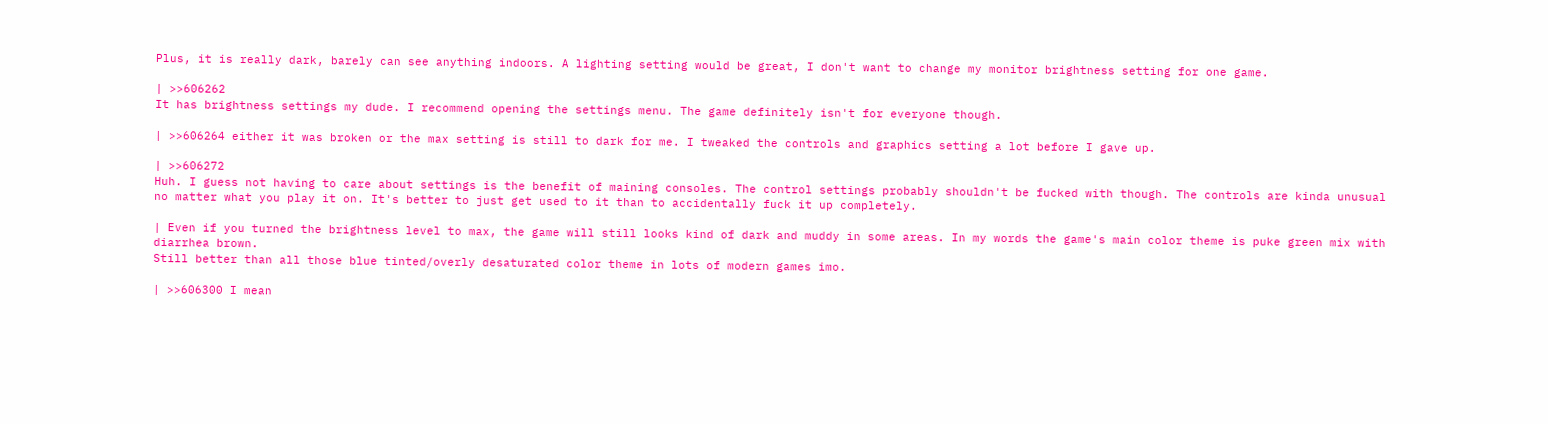Plus, it is really dark, barely can see anything indoors. A lighting setting would be great, I don't want to change my monitor brightness setting for one game.

| >>606262
It has brightness settings my dude. I recommend opening the settings menu. The game definitely isn't for everyone though.

| >>606264 either it was broken or the max setting is still to dark for me. I tweaked the controls and graphics setting a lot before I gave up.

| >>606272
Huh. I guess not having to care about settings is the benefit of maining consoles. The control settings probably shouldn't be fucked with though. The controls are kinda unusual no matter what you play it on. It's better to just get used to it than to accidentally fuck it up completely.

| Even if you turned the brightness level to max, the game will still looks kind of dark and muddy in some areas. In my words the game's main color theme is puke green mix with diarrhea brown.
Still better than all those blue tinted/overly desaturated color theme in lots of modern games imo.

| >>606300 I mean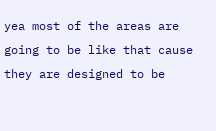yea most of the areas are going to be like that cause they are designed to be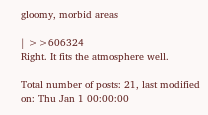gloomy, morbid areas

| >>606324
Right. It fits the atmosphere well.

Total number of posts: 21, last modified on: Thu Jan 1 00:00:00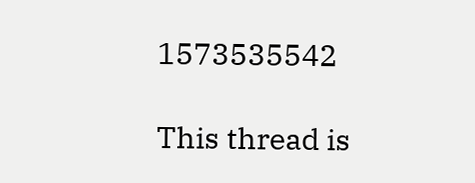1573535542

This thread is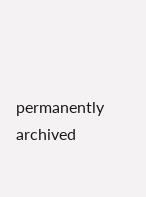permanently archived